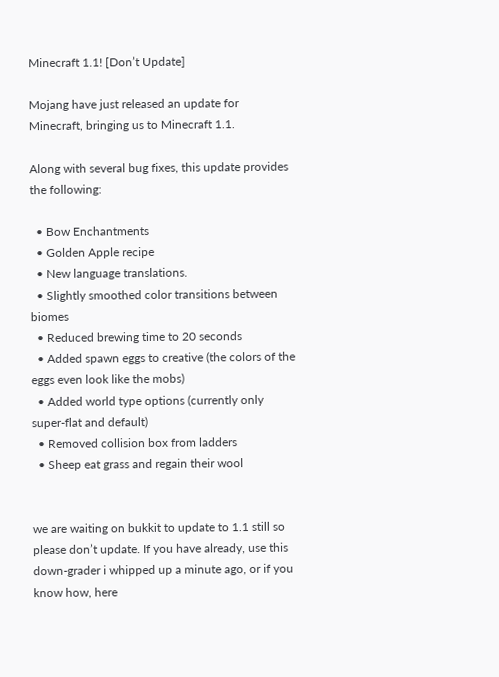Minecraft 1.1! [Don’t Update]

Mojang have just released an update for Minecraft, bringing us to Minecraft 1.1.

Along with several bug fixes, this update provides the following:

  • Bow Enchantments
  • Golden Apple recipe
  • New language translations.
  • Slightly smoothed color transitions between biomes
  • Reduced brewing time to 20 seconds
  • Added spawn eggs to creative (the colors of the eggs even look like the mobs)
  • Added world type options (currently only super-flat and default)
  • Removed collision box from ladders
  • Sheep eat grass and regain their wool


we are waiting on bukkit to update to 1.1 still so please don’t update. If you have already, use this down-grader i whipped up a minute ago, or if you know how, here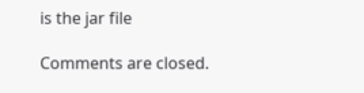is the jar file

Comments are closed.